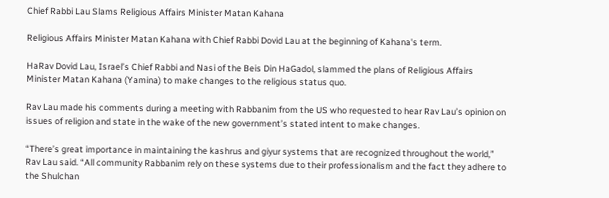Chief Rabbi Lau Slams Religious Affairs Minister Matan Kahana

Religious Affairs Minister Matan Kahana with Chief Rabbi Dovid Lau at the beginning of Kahana's term.

HaRav Dovid Lau, Israel’s Chief Rabbi and Nasi of the Beis Din HaGadol, slammed the plans of Religious Affairs Minister Matan Kahana (Yamina) to make changes to the religious status quo.

Rav Lau made his comments during a meeting with Rabbanim from the US who requested to hear Rav Lau’s opinion on issues of religion and state in the wake of the new government’s stated intent to make changes.

“There’s great importance in maintaining the kashrus and giyur systems that are recognized throughout the world,” Rav Lau said. “All community Rabbanim rely on these systems due to their professionalism and the fact they adhere to the Shulchan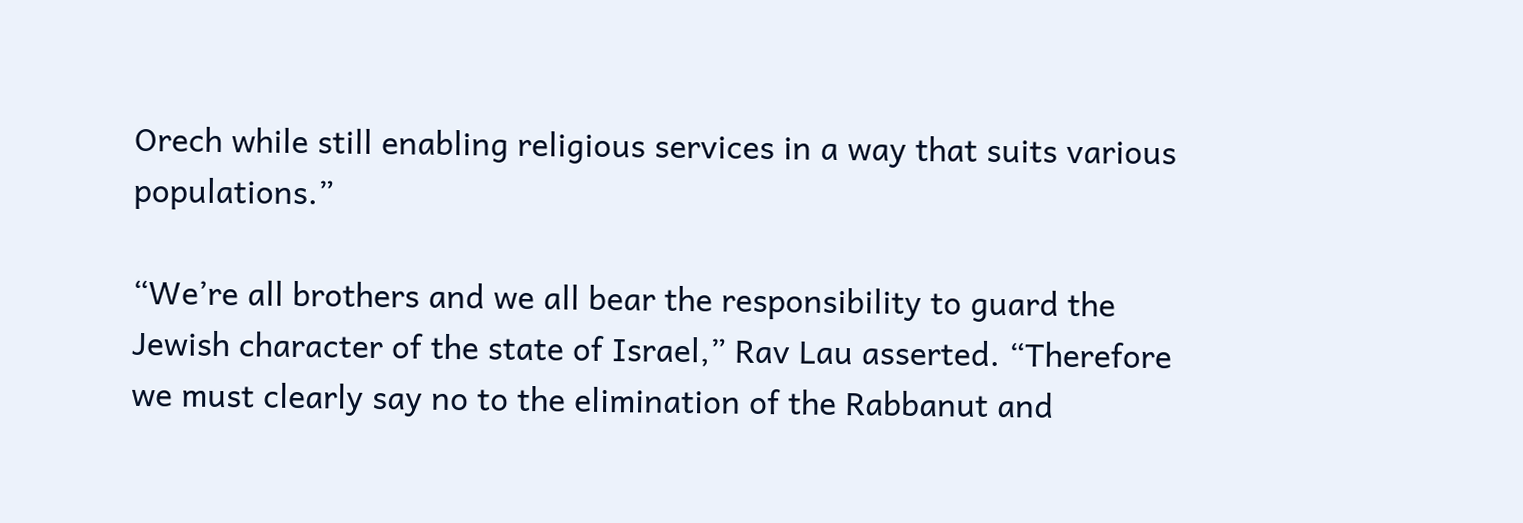Orech while still enabling religious services in a way that suits various populations.”

“We’re all brothers and we all bear the responsibility to guard the Jewish character of the state of Israel,” Rav Lau asserted. “Therefore we must clearly say no to the elimination of the Rabbanut and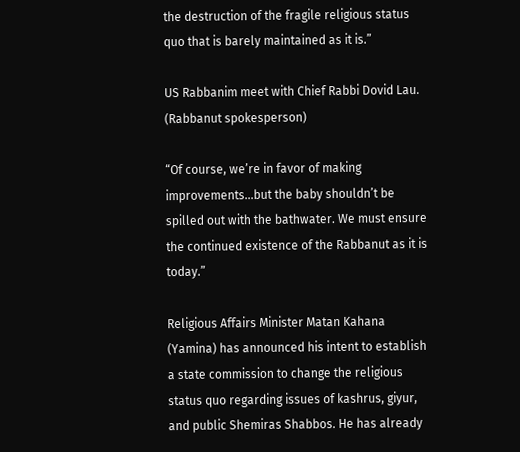the destruction of the fragile religious status quo that is barely maintained as it is.”

US Rabbanim meet with Chief Rabbi Dovid Lau. (Rabbanut spokesperson)

“Of course, we’re in favor of making improvements…but the baby shouldn’t be spilled out with the bathwater. We must ensure the continued existence of the Rabbanut as it is today.”

Religious Affairs Minister Matan Kahana (Yamina) has announced his intent to establish a state commission to change the religious status quo regarding issues of kashrus, giyur, and public Shemiras Shabbos. He has already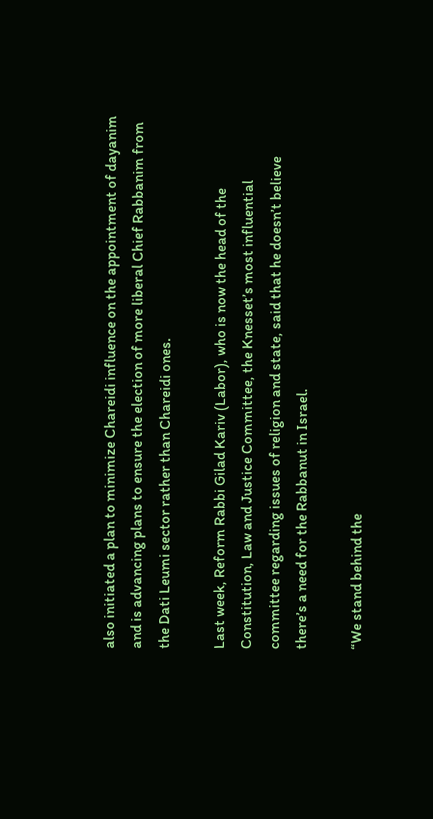also initiated a plan to minimize Chareidi influence on the appointment of dayanim and is advancing plans to ensure the election of more liberal Chief Rabbanim from the Dati Leumi sector rather than Chareidi ones.

Last week, Reform Rabbi Gilad Kariv (Labor), who is now the head of the Constitution, Law and Justice Committee, the Knesset’s most influential committee regarding issues of religion and state, said that he doesn’t believe there’s a need for the Rabbanut in Israel.

“We stand behind the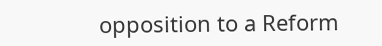opposition to a Reform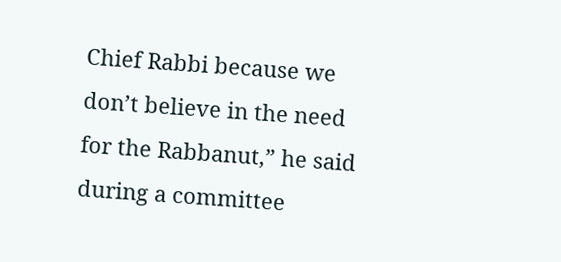Chief Rabbi because we don’t believe in the need for the Rabbanut,” he said during a committee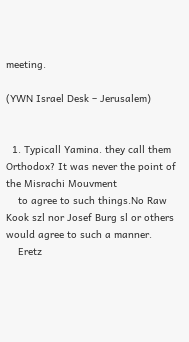meeting.

(YWN Israel Desk – Jerusalem)


  1. Typicall Yamina. they call them Orthodox? It was never the point of the Misrachi Mouvment
    to agree to such things.No Raw Kook szl nor Josef Burg sl or others would agree to such a manner.
    Eretz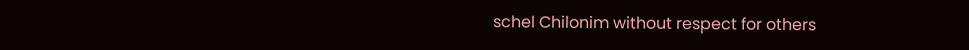schel Chilonim without respect for others